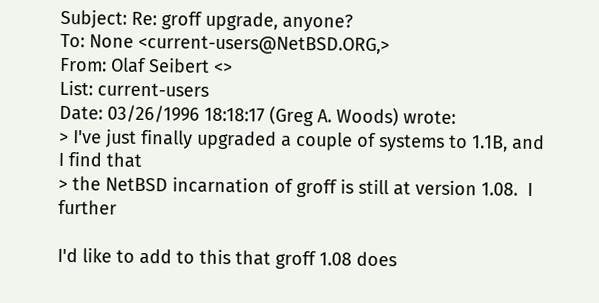Subject: Re: groff upgrade, anyone?
To: None <current-users@NetBSD.ORG,>
From: Olaf Seibert <>
List: current-users
Date: 03/26/1996 18:18:17 (Greg A. Woods) wrote:
> I've just finally upgraded a couple of systems to 1.1B, and I find that
> the NetBSD incarnation of groff is still at version 1.08.  I further

I'd like to add to this that groff 1.08 does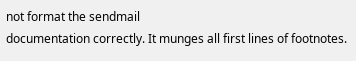not format the sendmail
documentation correctly. It munges all first lines of footnotes.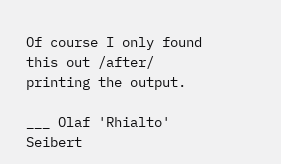Of course I only found this out /after/ printing the output.

___ Olaf 'Rhialto' Seibert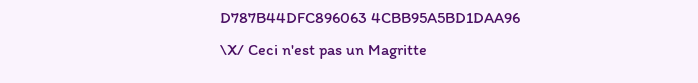D787B44DFC896063 4CBB95A5BD1DAA96
\X/ Ceci n'est pas un Magritte